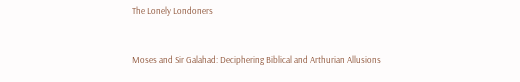The Lonely Londoners


Moses and Sir Galahad: Deciphering Biblical and Arthurian Allusions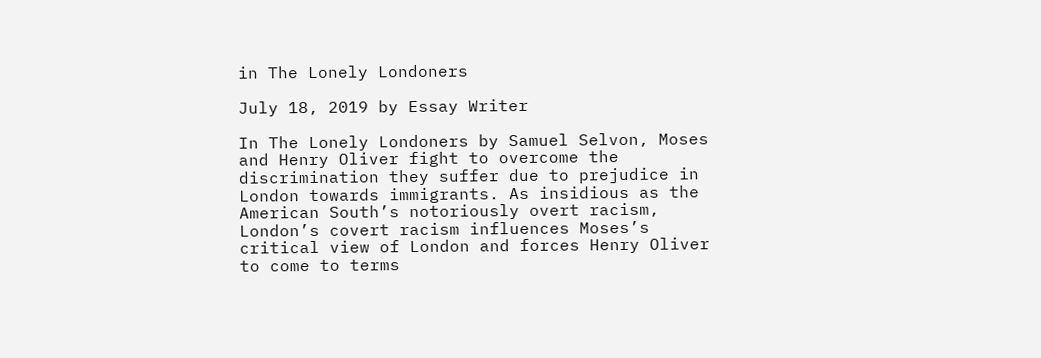in The Lonely Londoners

July 18, 2019 by Essay Writer

In The Lonely Londoners by Samuel Selvon, Moses and Henry Oliver fight to overcome the discrimination they suffer due to prejudice in London towards immigrants. As insidious as the American South’s notoriously overt racism, London’s covert racism influences Moses’s critical view of London and forces Henry Oliver to come to terms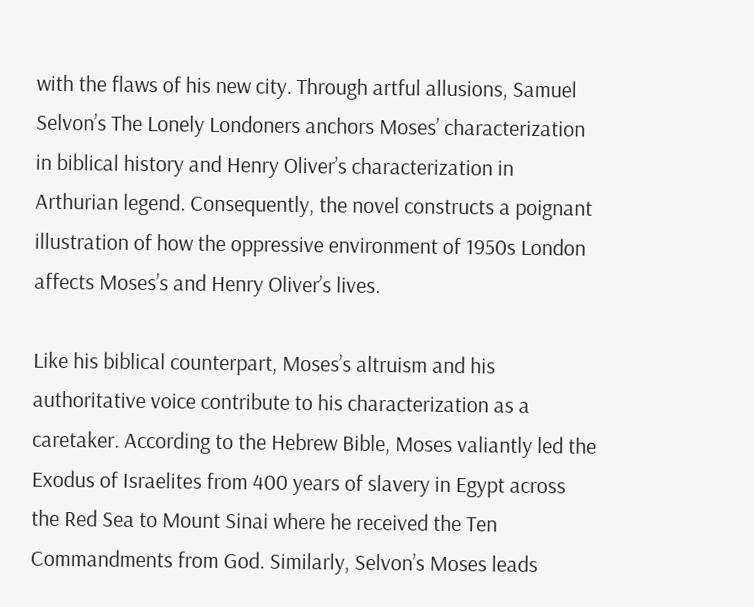with the flaws of his new city. Through artful allusions, Samuel Selvon’s The Lonely Londoners anchors Moses’ characterization in biblical history and Henry Oliver’s characterization in Arthurian legend. Consequently, the novel constructs a poignant illustration of how the oppressive environment of 1950s London affects Moses’s and Henry Oliver’s lives.

Like his biblical counterpart, Moses’s altruism and his authoritative voice contribute to his characterization as a caretaker. According to the Hebrew Bible, Moses valiantly led the Exodus of Israelites from 400 years of slavery in Egypt across the Red Sea to Mount Sinai where he received the Ten Commandments from God. Similarly, Selvon’s Moses leads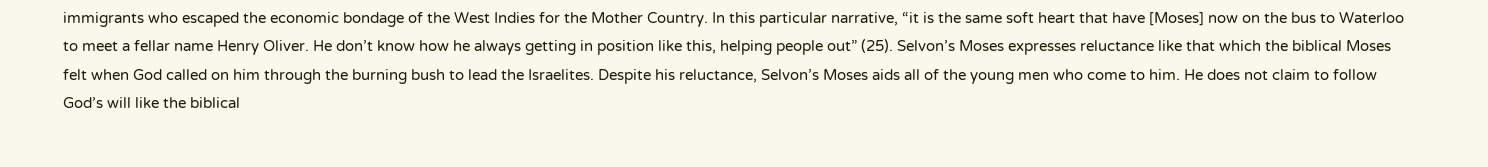immigrants who escaped the economic bondage of the West Indies for the Mother Country. In this particular narrative, “it is the same soft heart that have [Moses] now on the bus to Waterloo to meet a fellar name Henry Oliver. He don’t know how he always getting in position like this, helping people out” (25). Selvon’s Moses expresses reluctance like that which the biblical Moses felt when God called on him through the burning bush to lead the Israelites. Despite his reluctance, Selvon’s Moses aids all of the young men who come to him. He does not claim to follow God’s will like the biblical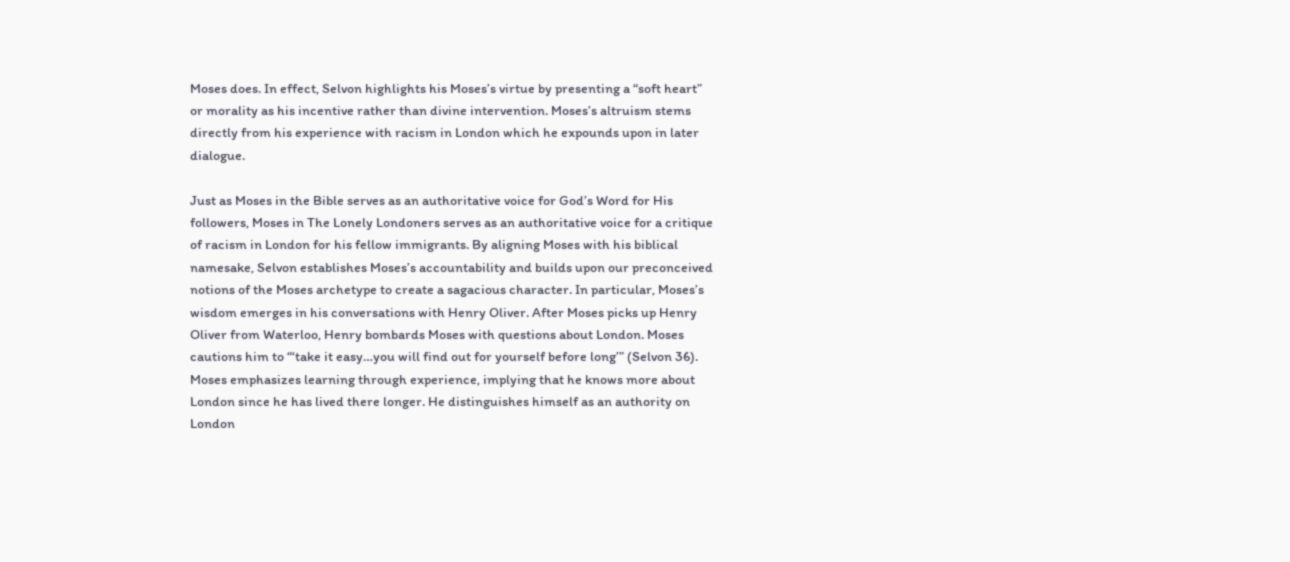Moses does. In effect, Selvon highlights his Moses’s virtue by presenting a “soft heart” or morality as his incentive rather than divine intervention. Moses’s altruism stems directly from his experience with racism in London which he expounds upon in later dialogue.

Just as Moses in the Bible serves as an authoritative voice for God’s Word for His followers, Moses in The Lonely Londoners serves as an authoritative voice for a critique of racism in London for his fellow immigrants. By aligning Moses with his biblical namesake, Selvon establishes Moses’s accountability and builds upon our preconceived notions of the Moses archetype to create a sagacious character. In particular, Moses’s wisdom emerges in his conversations with Henry Oliver. After Moses picks up Henry Oliver from Waterloo, Henry bombards Moses with questions about London. Moses cautions him to “‘take it easy…you will find out for yourself before long’” (Selvon 36). Moses emphasizes learning through experience, implying that he knows more about London since he has lived there longer. He distinguishes himself as an authority on London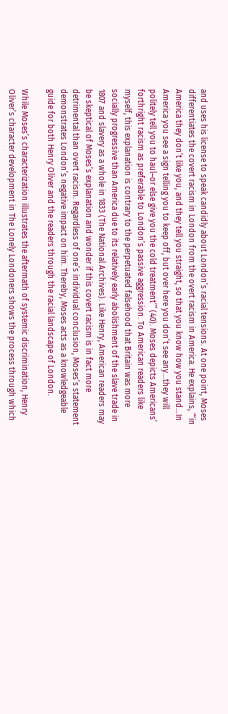and uses his license to speak candidly about London’s racial tensions. At one point, Moses differentiates the covert racism in London from the overt racism in America. He explains, “‘in America they don’t like you, and they tell you straight, so that you know how you stand…In America you see a sign telling you to keep off, but over here you don’t see any…they will politely tell you to haul–or else give you the cold treatment’” (40). Moses depicts Americans’ forthright racism as preferable to London’s passive aggression. To American readers like myself, this explanation is contrary to the perpetuated falsehood that Britain was more socially progressive than America due to its relatively early abolishment of the slave trade in 1807 and slavery as a whole in 1833 (The National Archives). Like Henry, American readers may be skeptical of Moses’s explanation and wonder if this covert racism is in fact more detrimental than overt racism. Regardless of one’s individual conclusion, Moses’s statement demonstrates London’s negative impact on him. Thereby, Moses acts as a knowledgeable guide for both Henry Oliver and the readers through the racial landscape of London.

While Moses’s characterization illustrates the aftermath of systemic discrimination, Henry Oliver’s character development in The Lonely Londoners shows the process through which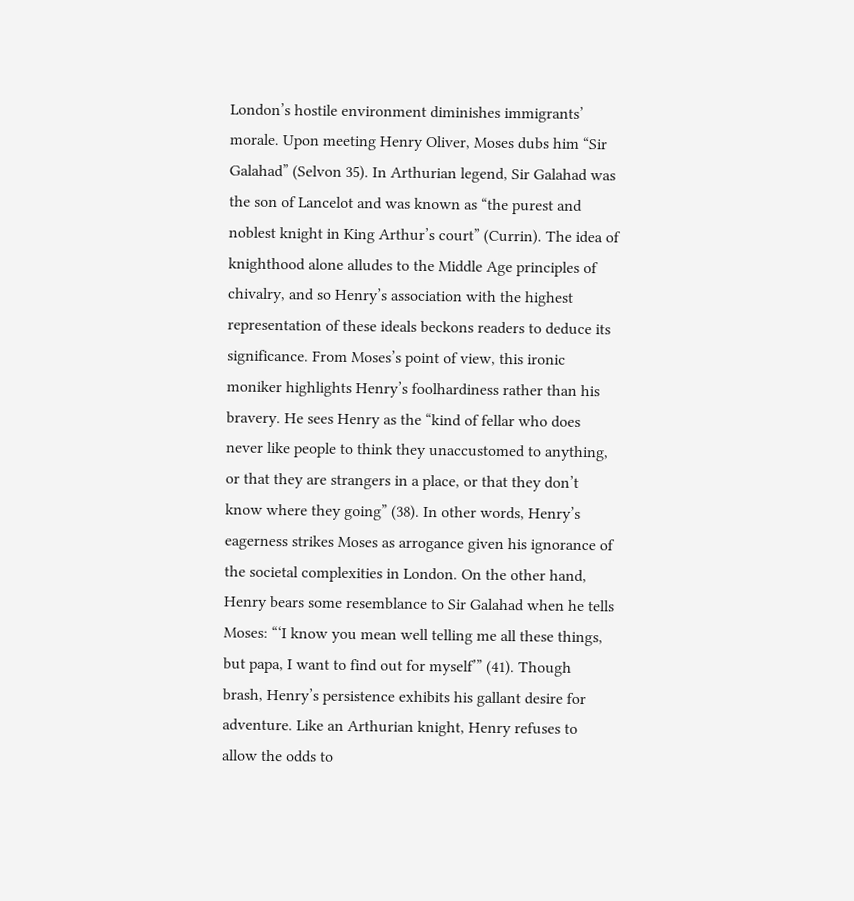London’s hostile environment diminishes immigrants’ morale. Upon meeting Henry Oliver, Moses dubs him “Sir Galahad” (Selvon 35). In Arthurian legend, Sir Galahad was the son of Lancelot and was known as “the purest and noblest knight in King Arthur’s court” (Currin). The idea of knighthood alone alludes to the Middle Age principles of chivalry, and so Henry’s association with the highest representation of these ideals beckons readers to deduce its significance. From Moses’s point of view, this ironic moniker highlights Henry’s foolhardiness rather than his bravery. He sees Henry as the “kind of fellar who does never like people to think they unaccustomed to anything, or that they are strangers in a place, or that they don’t know where they going” (38). In other words, Henry’s eagerness strikes Moses as arrogance given his ignorance of the societal complexities in London. On the other hand, Henry bears some resemblance to Sir Galahad when he tells Moses: “‘I know you mean well telling me all these things, but papa, I want to find out for myself’” (41). Though brash, Henry’s persistence exhibits his gallant desire for adventure. Like an Arthurian knight, Henry refuses to allow the odds to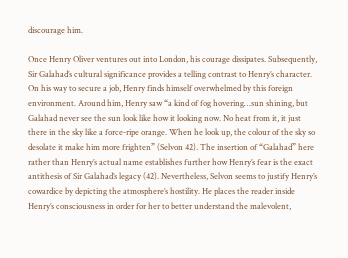discourage him.

Once Henry Oliver ventures out into London, his courage dissipates. Subsequently, Sir Galahad’s cultural significance provides a telling contrast to Henry’s character. On his way to secure a job, Henry finds himself overwhelmed by this foreign environment. Around him, Henry saw “a kind of fog hovering…sun shining, but Galahad never see the sun look like how it looking now. No heat from it, it just there in the sky like a force-ripe orange. When he look up, the colour of the sky so desolate it make him more frighten” (Selvon 42). The insertion of “Galahad” here rather than Henry’s actual name establishes further how Henry’s fear is the exact antithesis of Sir Galahad’s legacy (42). Nevertheless, Selvon seems to justify Henry’s cowardice by depicting the atmosphere’s hostility. He places the reader inside Henry’s consciousness in order for her to better understand the malevolent,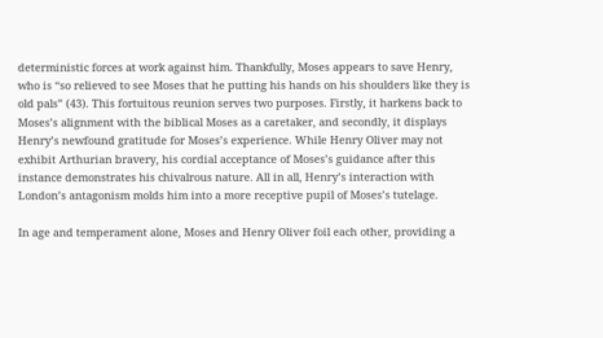deterministic forces at work against him. Thankfully, Moses appears to save Henry, who is “so relieved to see Moses that he putting his hands on his shoulders like they is old pals” (43). This fortuitous reunion serves two purposes. Firstly, it harkens back to Moses’s alignment with the biblical Moses as a caretaker, and secondly, it displays Henry’s newfound gratitude for Moses’s experience. While Henry Oliver may not exhibit Arthurian bravery, his cordial acceptance of Moses’s guidance after this instance demonstrates his chivalrous nature. All in all, Henry’s interaction with London’s antagonism molds him into a more receptive pupil of Moses’s tutelage.

In age and temperament alone, Moses and Henry Oliver foil each other, providing a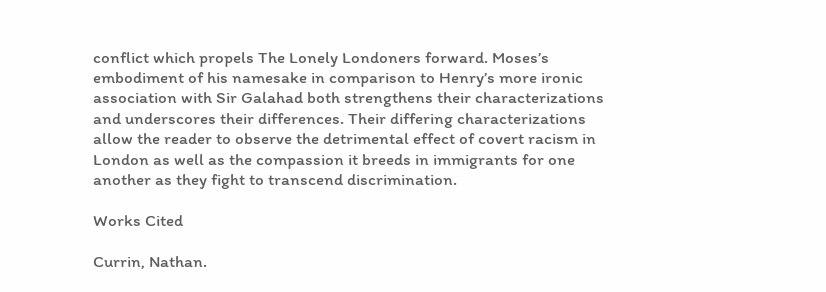conflict which propels The Lonely Londoners forward. Moses’s embodiment of his namesake in comparison to Henry’s more ironic association with Sir Galahad both strengthens their characterizations and underscores their differences. Their differing characterizations allow the reader to observe the detrimental effect of covert racism in London as well as the compassion it breeds in immigrants for one another as they fight to transcend discrimination.

Works Cited

Currin, Nathan.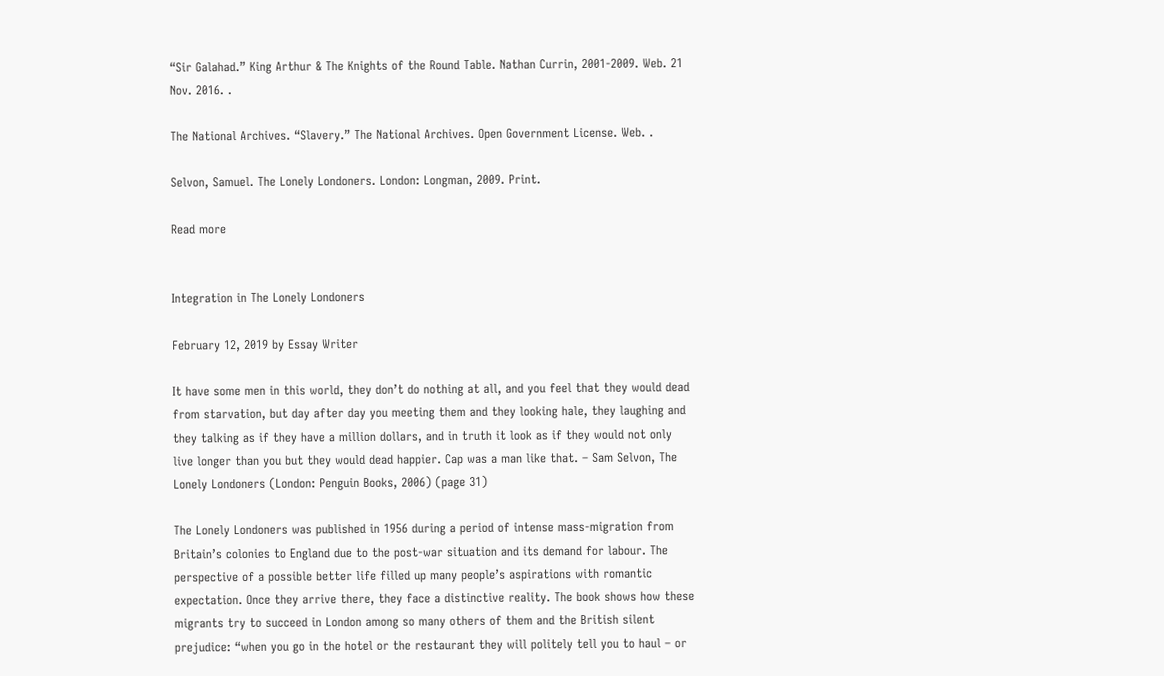“Sir Galahad.” King Arthur & The Knights of the Round Table. Nathan Currin, 2001-2009. Web. 21 Nov. 2016. .

The National Archives. “Slavery.” The National Archives. Open Government License. Web. .

Selvon, Samuel. The Lonely Londoners. London: Longman, 2009. Print.

Read more


Integration in The Lonely Londoners

February 12, 2019 by Essay Writer

It have some men in this world, they don’t do nothing at all, and you feel that they would dead from starvation, but day after day you meeting them and they looking hale, they laughing and they talking as if they have a million dollars, and in truth it look as if they would not only live longer than you but they would dead happier. Cap was a man like that. – Sam Selvon, The Lonely Londoners (London: Penguin Books, 2006) (page 31)

The Lonely Londoners was published in 1956 during a period of intense mass-migration from Britain’s colonies to England due to the post-war situation and its demand for labour. The perspective of a possible better life filled up many people’s aspirations with romantic expectation. Once they arrive there, they face a distinctive reality. The book shows how these migrants try to succeed in London among so many others of them and the British silent prejudice: “when you go in the hotel or the restaurant they will politely tell you to haul – or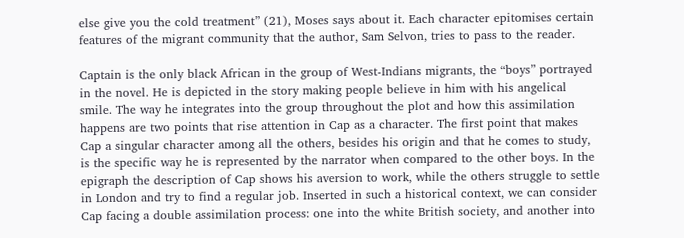else give you the cold treatment” (21), Moses says about it. Each character epitomises certain features of the migrant community that the author, Sam Selvon, tries to pass to the reader.

Captain is the only black African in the group of West-Indians migrants, the “boys” portrayed in the novel. He is depicted in the story making people believe in him with his angelical smile. The way he integrates into the group throughout the plot and how this assimilation happens are two points that rise attention in Cap as a character. The first point that makes Cap a singular character among all the others, besides his origin and that he comes to study, is the specific way he is represented by the narrator when compared to the other boys. In the epigraph the description of Cap shows his aversion to work, while the others struggle to settle in London and try to find a regular job. Inserted in such a historical context, we can consider Cap facing a double assimilation process: one into the white British society, and another into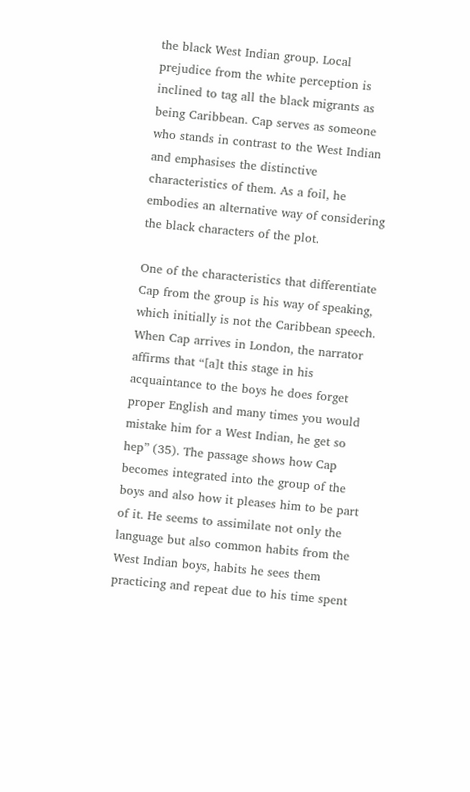the black West Indian group. Local prejudice from the white perception is inclined to tag all the black migrants as being Caribbean. Cap serves as someone who stands in contrast to the West Indian and emphasises the distinctive characteristics of them. As a foil, he embodies an alternative way of considering the black characters of the plot.

One of the characteristics that differentiate Cap from the group is his way of speaking, which initially is not the Caribbean speech. When Cap arrives in London, the narrator affirms that “[a]t this stage in his acquaintance to the boys he does forget proper English and many times you would mistake him for a West Indian, he get so hep” (35). The passage shows how Cap becomes integrated into the group of the boys and also how it pleases him to be part of it. He seems to assimilate not only the language but also common habits from the West Indian boys, habits he sees them practicing and repeat due to his time spent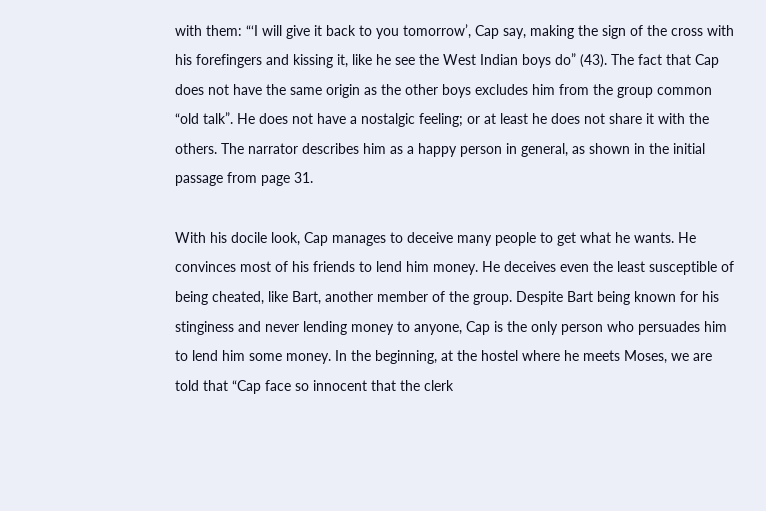with them: “‘I will give it back to you tomorrow’, Cap say, making the sign of the cross with his forefingers and kissing it, like he see the West Indian boys do” (43). The fact that Cap does not have the same origin as the other boys excludes him from the group common “old talk”. He does not have a nostalgic feeling; or at least he does not share it with the others. The narrator describes him as a happy person in general, as shown in the initial passage from page 31.

With his docile look, Cap manages to deceive many people to get what he wants. He convinces most of his friends to lend him money. He deceives even the least susceptible of being cheated, like Bart, another member of the group. Despite Bart being known for his stinginess and never lending money to anyone, Cap is the only person who persuades him to lend him some money. In the beginning, at the hostel where he meets Moses, we are told that “Cap face so innocent that the clerk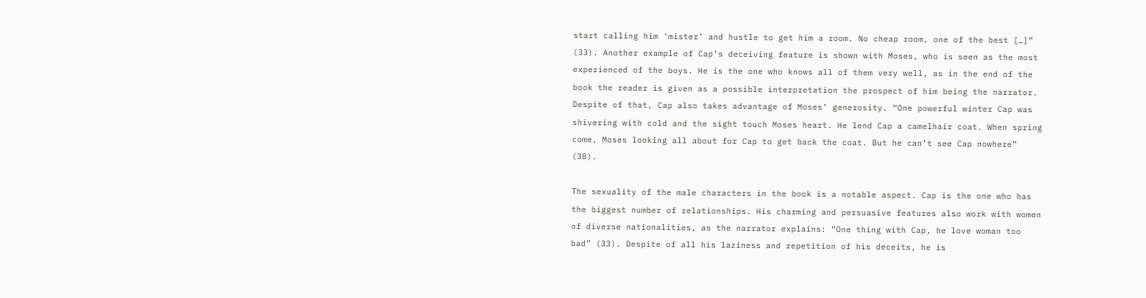start calling him ‘mister’ and hustle to get him a room. No cheap room, one of the best […]” (33). Another example of Cap’s deceiving feature is shown with Moses, who is seen as the most experienced of the boys. He is the one who knows all of them very well, as in the end of the book the reader is given as a possible interpretation the prospect of him being the narrator. Despite of that, Cap also takes advantage of Moses’ generosity. “One powerful winter Cap was shivering with cold and the sight touch Moses heart. He lend Cap a camelhair coat. When spring come, Moses looking all about for Cap to get back the coat. But he can’t see Cap nowhere” (38).

The sexuality of the male characters in the book is a notable aspect. Cap is the one who has the biggest number of relationships. His charming and persuasive features also work with women of diverse nationalities, as the narrator explains: “One thing with Cap, he love woman too bad” (33). Despite of all his laziness and repetition of his deceits, he is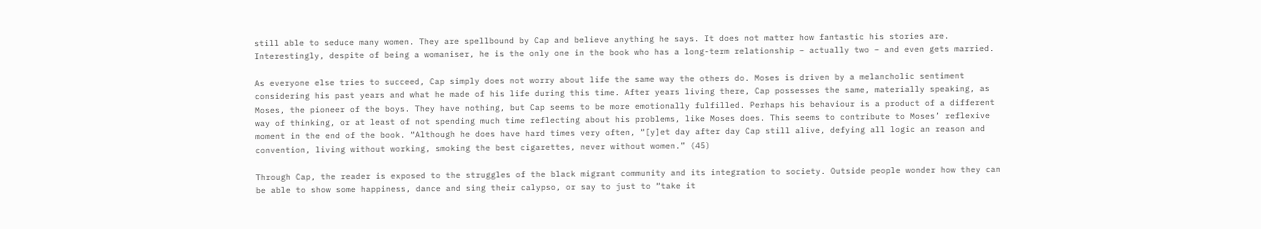still able to seduce many women. They are spellbound by Cap and believe anything he says. It does not matter how fantastic his stories are. Interestingly, despite of being a womaniser, he is the only one in the book who has a long-term relationship – actually two – and even gets married.

As everyone else tries to succeed, Cap simply does not worry about life the same way the others do. Moses is driven by a melancholic sentiment considering his past years and what he made of his life during this time. After years living there, Cap possesses the same, materially speaking, as Moses, the pioneer of the boys. They have nothing, but Cap seems to be more emotionally fulfilled. Perhaps his behaviour is a product of a different way of thinking, or at least of not spending much time reflecting about his problems, like Moses does. This seems to contribute to Moses’ reflexive moment in the end of the book. “Although he does have hard times very often, “[y]et day after day Cap still alive, defying all logic an reason and convention, living without working, smoking the best cigarettes, never without women.” (45)

Through Cap, the reader is exposed to the struggles of the black migrant community and its integration to society. Outside people wonder how they can be able to show some happiness, dance and sing their calypso, or say to just to “take it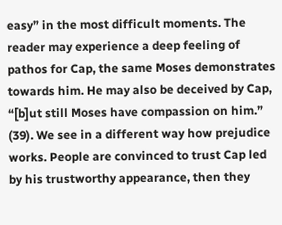easy” in the most difficult moments. The reader may experience a deep feeling of pathos for Cap, the same Moses demonstrates towards him. He may also be deceived by Cap, “[b]ut still Moses have compassion on him.” (39). We see in a different way how prejudice works. People are convinced to trust Cap led by his trustworthy appearance, then they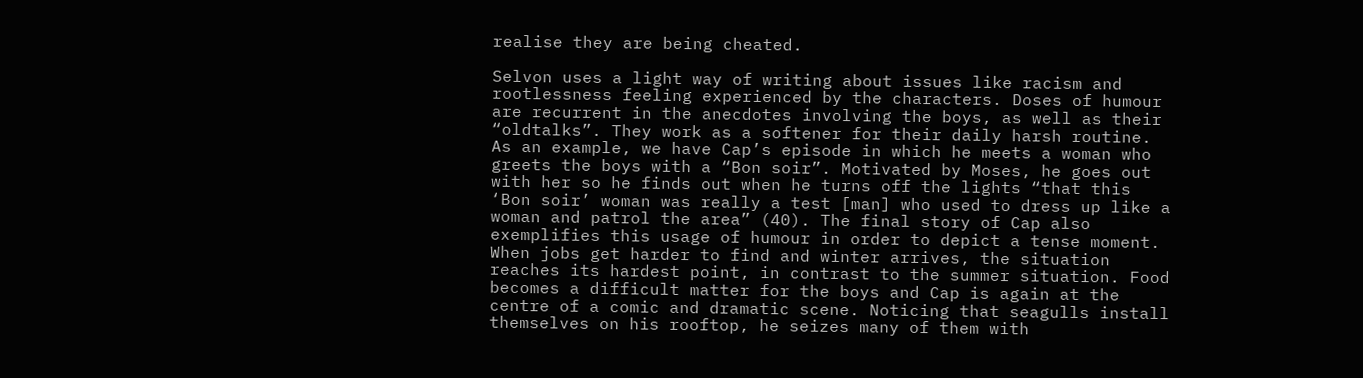realise they are being cheated.

Selvon uses a light way of writing about issues like racism and rootlessness feeling experienced by the characters. Doses of humour are recurrent in the anecdotes involving the boys, as well as their “oldtalks”. They work as a softener for their daily harsh routine. As an example, we have Cap’s episode in which he meets a woman who greets the boys with a “Bon soir”. Motivated by Moses, he goes out with her so he finds out when he turns off the lights “that this ‘Bon soir’ woman was really a test [man] who used to dress up like a woman and patrol the area” (40). The final story of Cap also exemplifies this usage of humour in order to depict a tense moment. When jobs get harder to find and winter arrives, the situation reaches its hardest point, in contrast to the summer situation. Food becomes a difficult matter for the boys and Cap is again at the centre of a comic and dramatic scene. Noticing that seagulls install themselves on his rooftop, he seizes many of them with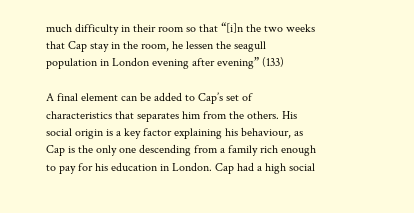much difficulty in their room so that “[i]n the two weeks that Cap stay in the room, he lessen the seagull population in London evening after evening” (133)

A final element can be added to Cap’s set of characteristics that separates him from the others. His social origin is a key factor explaining his behaviour, as Cap is the only one descending from a family rich enough to pay for his education in London. Cap had a high social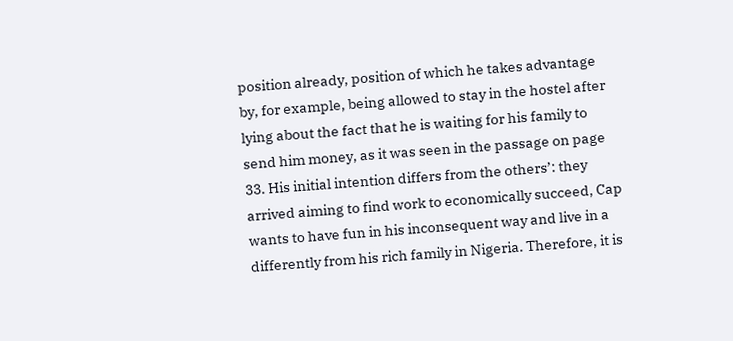position already, position of which he takes advantage by, for example, being allowed to stay in the hostel after lying about the fact that he is waiting for his family to send him money, as it was seen in the passage on page 33. His initial intention differs from the others’: they arrived aiming to find work to economically succeed, Cap wants to have fun in his inconsequent way and live in a differently from his rich family in Nigeria. Therefore, it is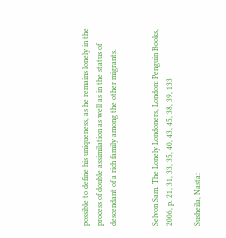possible to define his uniqueness, as he remains lonely in the process of double assimilation as well as in the status of descendant of a rich family among the other migrants.


Selvon Sam. The Lonely Londoners, London: Penguin Books, 2006, p. 21, 31, 33, 35, 40, 43, 45, 38, 39, 133

Susheila, Nasta: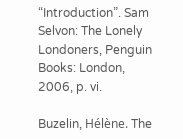“Introduction”. Sam Selvon: The Lonely Londoners, Penguin Books: London, 2006, p. vi.

Buzelin, Hélène. The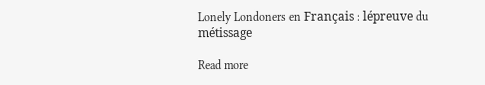Lonely Londoners en Français : lépreuve du métissage

Read more